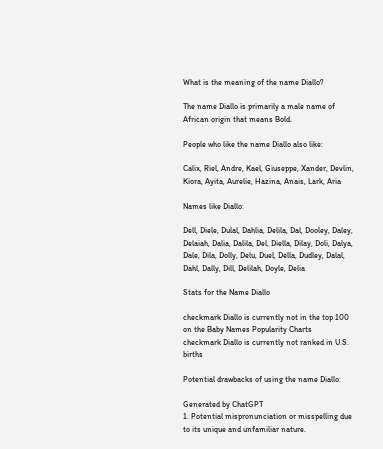What is the meaning of the name Diallo?

The name Diallo is primarily a male name of African origin that means Bold.

People who like the name Diallo also like:

Calix, Riel, Andre, Kael, Giuseppe, Xander, Devlin, Kiora, Ayita, Aurelie, Hazina, Anais, Lark, Aria

Names like Diallo:

Dell, Diele, Dulal, Dahlia, Delila, Dal, Dooley, Daley, Delaiah, Dalia, Dalila, Del, Diella, Dilay, Doli, Dalya, Dale, Dila, Dolly, Delu, Duel, Della, Dudley, Dalal, Dahl, Dally, Dill, Delilah, Doyle, Delia

Stats for the Name Diallo

checkmark Diallo is currently not in the top 100 on the Baby Names Popularity Charts
checkmark Diallo is currently not ranked in U.S. births

Potential drawbacks of using the name Diallo:

Generated by ChatGPT
1. Potential mispronunciation or misspelling due to its unique and unfamiliar nature.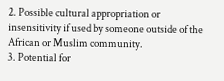2. Possible cultural appropriation or insensitivity if used by someone outside of the African or Muslim community.
3. Potential for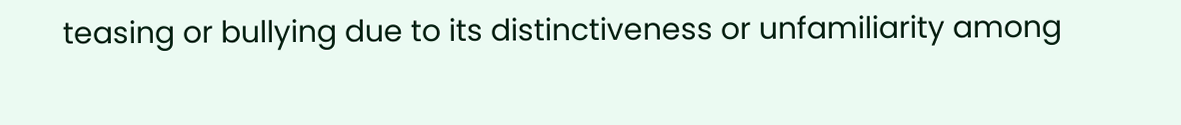teasing or bullying due to its distinctiveness or unfamiliarity among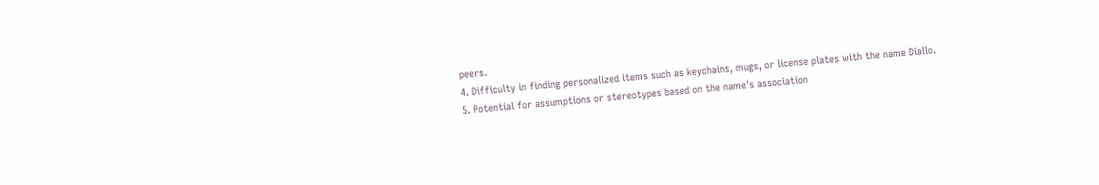peers.
4. Difficulty in finding personalized items such as keychains, mugs, or license plates with the name Diallo.
5. Potential for assumptions or stereotypes based on the name's association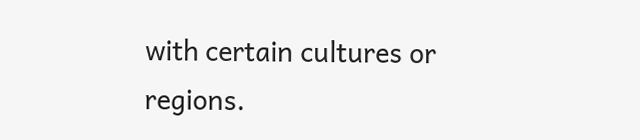with certain cultures or regions.